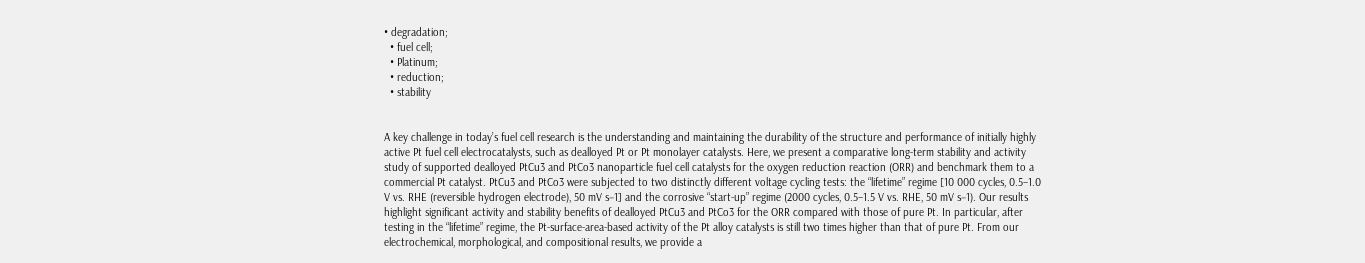• degradation;
  • fuel cell;
  • Platinum;
  • reduction;
  • stability


A key challenge in today’s fuel cell research is the understanding and maintaining the durability of the structure and performance of initially highly active Pt fuel cell electrocatalysts, such as dealloyed Pt or Pt monolayer catalysts. Here, we present a comparative long-term stability and activity study of supported dealloyed PtCu3 and PtCo3 nanoparticle fuel cell catalysts for the oxygen reduction reaction (ORR) and benchmark them to a commercial Pt catalyst. PtCu3 and PtCo3 were subjected to two distinctly different voltage cycling tests: the “lifetime” regime [10 000 cycles, 0.5–1.0 V vs. RHE (reversible hydrogen electrode), 50 mV s−1] and the corrosive “start-up” regime (2000 cycles, 0.5–1.5 V vs. RHE, 50 mV s−1). Our results highlight significant activity and stability benefits of dealloyed PtCu3 and PtCo3 for the ORR compared with those of pure Pt. In particular, after testing in the “lifetime” regime, the Pt-surface-area-based activity of the Pt alloy catalysts is still two times higher than that of pure Pt. From our electrochemical, morphological, and compositional results, we provide a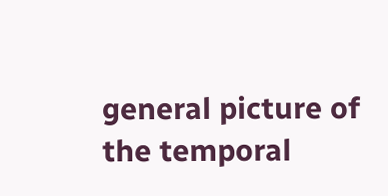general picture of the temporal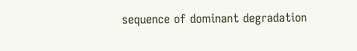sequence of dominant degradation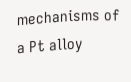mechanisms of a Pt alloy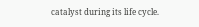catalyst during its life cycle.